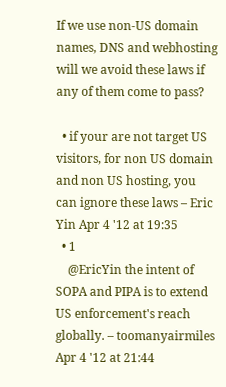If we use non-US domain names, DNS and webhosting will we avoid these laws if any of them come to pass?

  • if your are not target US visitors, for non US domain and non US hosting, you can ignore these laws – Eric Yin Apr 4 '12 at 19:35
  • 1
    @EricYin the intent of SOPA and PIPA is to extend US enforcement's reach globally. – toomanyairmiles Apr 4 '12 at 21:44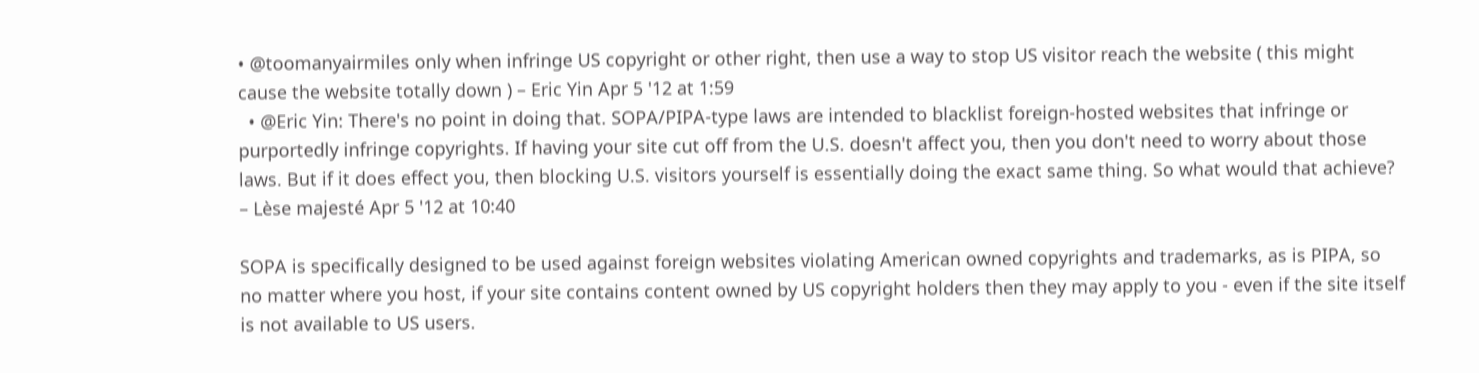• @toomanyairmiles only when infringe US copyright or other right, then use a way to stop US visitor reach the website ( this might cause the website totally down ) – Eric Yin Apr 5 '12 at 1:59
  • @Eric Yin: There's no point in doing that. SOPA/PIPA-type laws are intended to blacklist foreign-hosted websites that infringe or purportedly infringe copyrights. If having your site cut off from the U.S. doesn't affect you, then you don't need to worry about those laws. But if it does effect you, then blocking U.S. visitors yourself is essentially doing the exact same thing. So what would that achieve? – Lèse majesté Apr 5 '12 at 10:40

SOPA is specifically designed to be used against foreign websites violating American owned copyrights and trademarks, as is PIPA, so no matter where you host, if your site contains content owned by US copyright holders then they may apply to you - even if the site itself is not available to US users.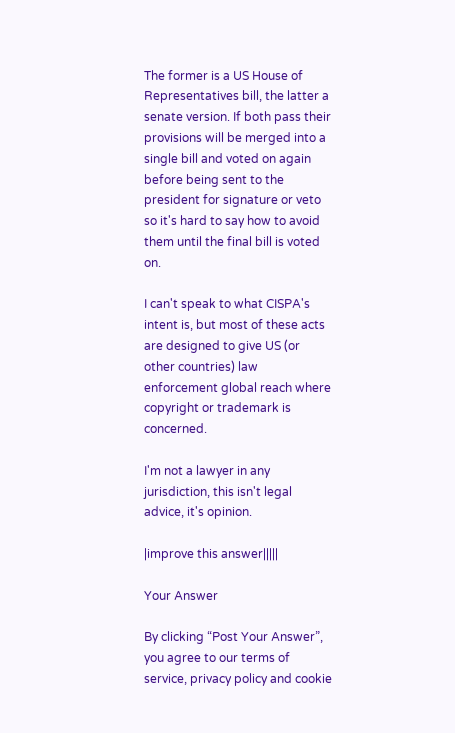The former is a US House of Representatives bill, the latter a senate version. If both pass their provisions will be merged into a single bill and voted on again before being sent to the president for signature or veto so it's hard to say how to avoid them until the final bill is voted on.

I can't speak to what CISPA's intent is, but most of these acts are designed to give US (or other countries) law enforcement global reach where copyright or trademark is concerned.

I'm not a lawyer in any jurisdiction, this isn't legal advice, it's opinion.

|improve this answer|||||

Your Answer

By clicking “Post Your Answer”, you agree to our terms of service, privacy policy and cookie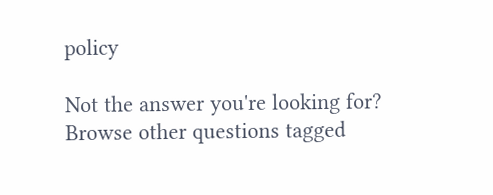policy

Not the answer you're looking for? Browse other questions tagged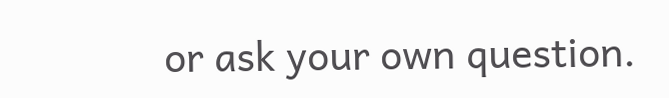or ask your own question.